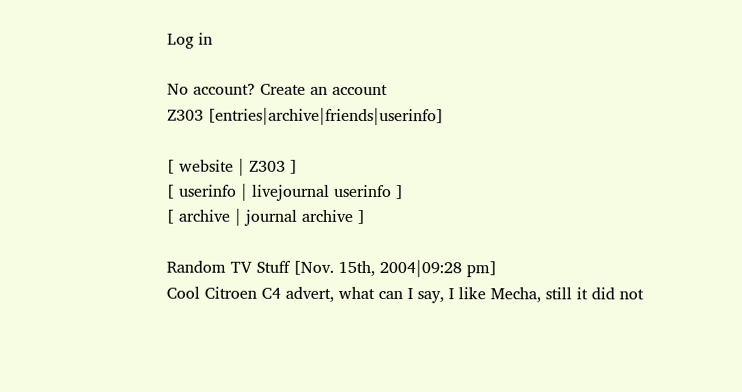Log in

No account? Create an account
Z303 [entries|archive|friends|userinfo]

[ website | Z303 ]
[ userinfo | livejournal userinfo ]
[ archive | journal archive ]

Random TV Stuff [Nov. 15th, 2004|09:28 pm]
Cool Citroen C4 advert, what can I say, I like Mecha, still it did not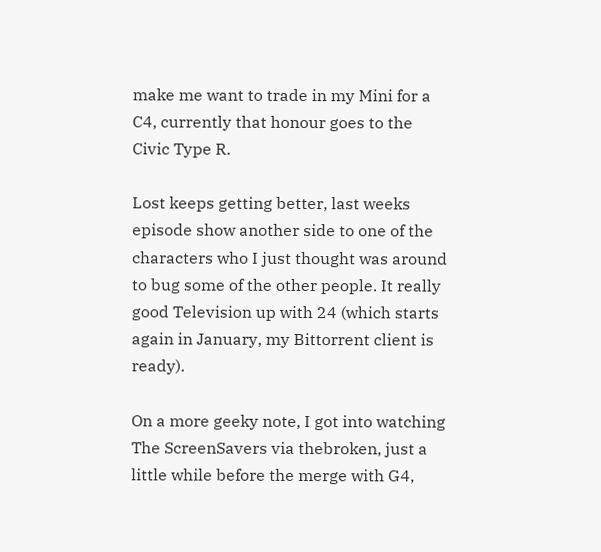make me want to trade in my Mini for a C4, currently that honour goes to the Civic Type R.

Lost keeps getting better, last weeks episode show another side to one of the characters who I just thought was around to bug some of the other people. It really good Television up with 24 (which starts again in January, my Bittorrent client is ready).

On a more geeky note, I got into watching The ScreenSavers via thebroken, just a little while before the merge with G4,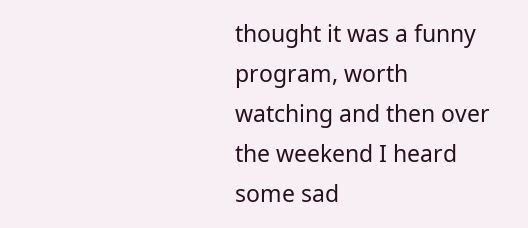thought it was a funny program, worth watching and then over the weekend I heard some sad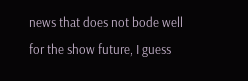news that does not bode well for the show future, I guess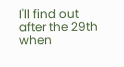I'll find out after the 29th when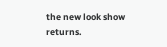the new look show returns.